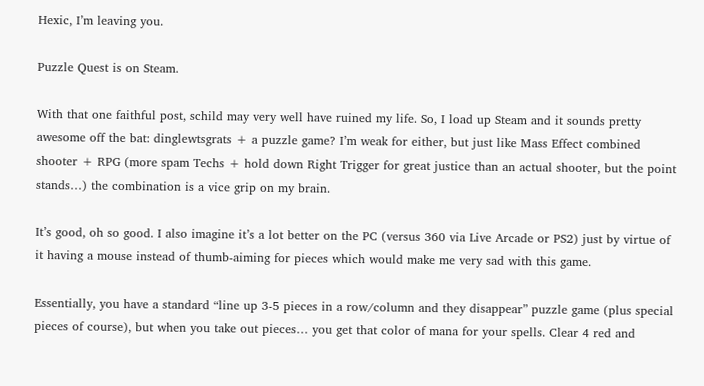Hexic, I’m leaving you.

Puzzle Quest is on Steam.

With that one faithful post, schild may very well have ruined my life. So, I load up Steam and it sounds pretty awesome off the bat: dinglewtsgrats + a puzzle game? I’m weak for either, but just like Mass Effect combined shooter + RPG (more spam Techs + hold down Right Trigger for great justice than an actual shooter, but the point stands…) the combination is a vice grip on my brain.

It’s good, oh so good. I also imagine it’s a lot better on the PC (versus 360 via Live Arcade or PS2) just by virtue of it having a mouse instead of thumb-aiming for pieces which would make me very sad with this game.

Essentially, you have a standard “line up 3-5 pieces in a row/column and they disappear” puzzle game (plus special pieces of course), but when you take out pieces… you get that color of mana for your spells. Clear 4 red and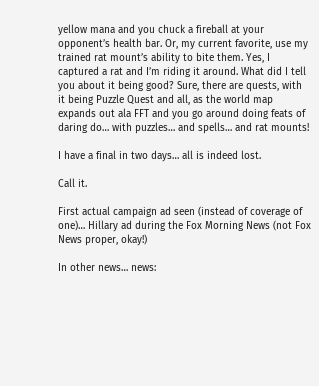yellow mana and you chuck a fireball at your opponent’s health bar. Or, my current favorite, use my trained rat mount’s ability to bite them. Yes, I captured a rat and I’m riding it around. What did I tell you about it being good? Sure, there are quests, with it being Puzzle Quest and all, as the world map expands out ala FFT and you go around doing feats of daring do… with puzzles… and spells… and rat mounts!

I have a final in two days… all is indeed lost.

Call it.

First actual campaign ad seen (instead of coverage of one)… Hillary ad during the Fox Morning News (not Fox News proper, okay!)

In other news… news: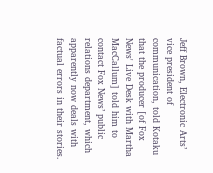Jeff Brown, Electronic Arts’ vice president of communication, told Kotaku that the producer [of Fox News' Live Desk with Martha MacCallum] told him to contact Fox News’ public relations department, which apparently now deals with factual errors in their stories.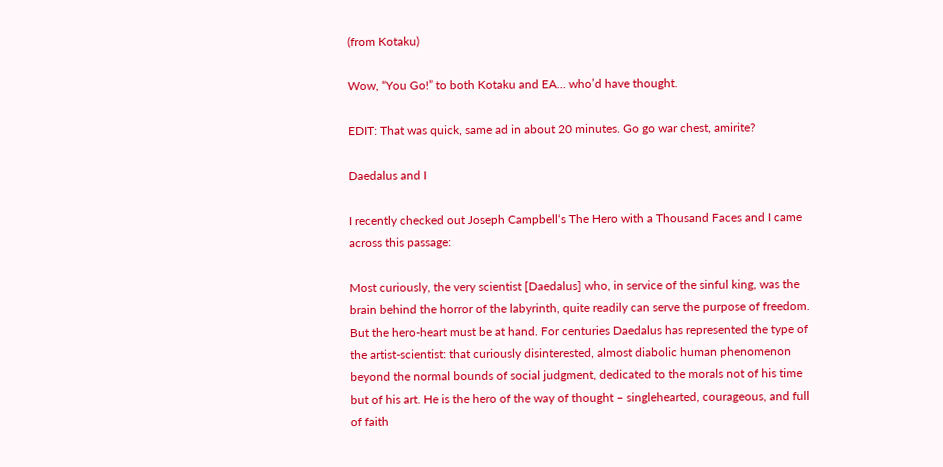(from Kotaku)

Wow, “You Go!” to both Kotaku and EA… who’d have thought.

EDIT: That was quick, same ad in about 20 minutes. Go go war chest, amirite?

Daedalus and I

I recently checked out Joseph Campbell‘s The Hero with a Thousand Faces and I came across this passage:

Most curiously, the very scientist [Daedalus] who, in service of the sinful king, was the brain behind the horror of the labyrinth, quite readily can serve the purpose of freedom. But the hero-heart must be at hand. For centuries Daedalus has represented the type of the artist-scientist: that curiously disinterested, almost diabolic human phenomenon beyond the normal bounds of social judgment, dedicated to the morals not of his time but of his art. He is the hero of the way of thought – singlehearted, courageous, and full of faith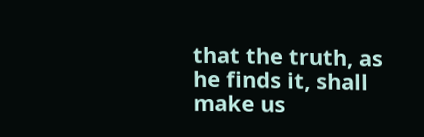that the truth, as he finds it, shall make us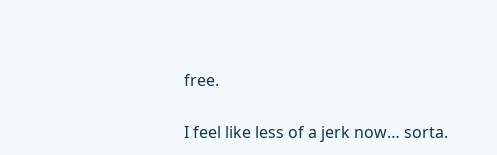free.

I feel like less of a jerk now… sorta.